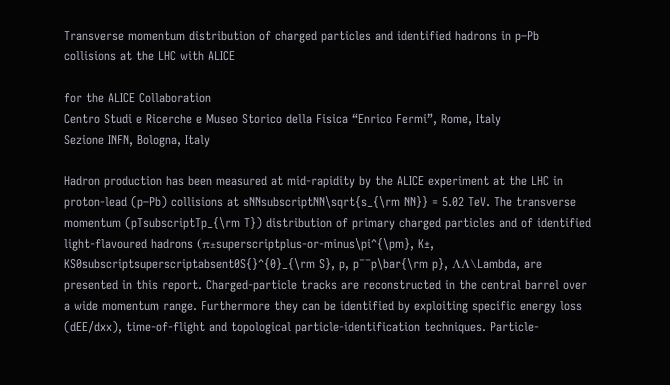Transverse momentum distribution of charged particles and identified hadrons in p–Pb collisions at the LHC with ALICE

for the ALICE Collaboration
Centro Studi e Ricerche e Museo Storico della Fisica “Enrico Fermi”, Rome, Italy
Sezione INFN, Bologna, Italy

Hadron production has been measured at mid-rapidity by the ALICE experiment at the LHC in proton-lead (p–Pb) collisions at sNNsubscriptNN\sqrt{s_{\rm NN}} = 5.02 TeV. The transverse momentum (pTsubscriptTp_{\rm T}) distribution of primary charged particles and of identified light-flavoured hadrons (π±superscriptplus-or-minus\pi^{\pm}, K±, KS0subscriptsuperscriptabsent0S{}^{0}_{\rm S}, p, p¯¯p\bar{\rm p}, ΛΛ\Lambda, are presented in this report. Charged-particle tracks are reconstructed in the central barrel over a wide momentum range. Furthermore they can be identified by exploiting specific energy loss (dEE/dxx), time-of-flight and topological particle-identification techniques. Particle-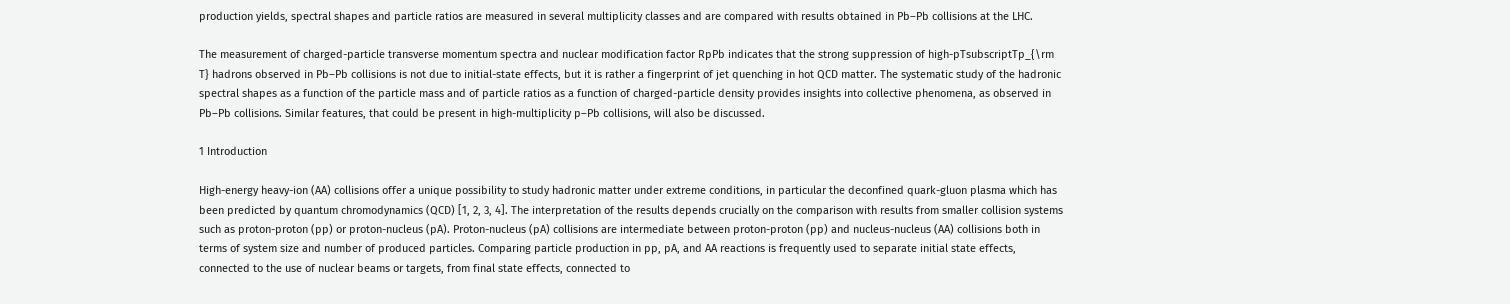production yields, spectral shapes and particle ratios are measured in several multiplicity classes and are compared with results obtained in Pb–Pb collisions at the LHC.

The measurement of charged-particle transverse momentum spectra and nuclear modification factor RpPb indicates that the strong suppression of high-pTsubscriptTp_{\rm T} hadrons observed in Pb–Pb collisions is not due to initial-state effects, but it is rather a fingerprint of jet quenching in hot QCD matter. The systematic study of the hadronic spectral shapes as a function of the particle mass and of particle ratios as a function of charged-particle density provides insights into collective phenomena, as observed in Pb–Pb collisions. Similar features, that could be present in high-multiplicity p–Pb collisions, will also be discussed.

1 Introduction

High-energy heavy-ion (AA) collisions offer a unique possibility to study hadronic matter under extreme conditions, in particular the deconfined quark-gluon plasma which has been predicted by quantum chromodynamics (QCD) [1, 2, 3, 4]. The interpretation of the results depends crucially on the comparison with results from smaller collision systems such as proton-proton (pp) or proton-nucleus (pA). Proton-nucleus (pA) collisions are intermediate between proton-proton (pp) and nucleus-nucleus (AA) collisions both in terms of system size and number of produced particles. Comparing particle production in pp, pA, and AA reactions is frequently used to separate initial state effects, connected to the use of nuclear beams or targets, from final state effects, connected to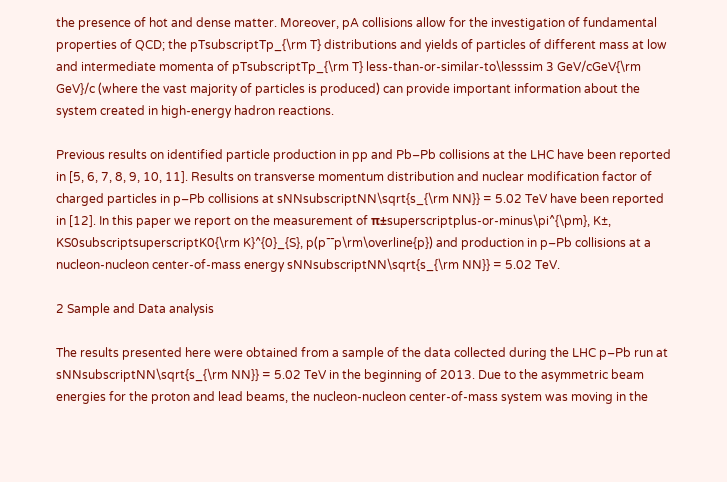the presence of hot and dense matter. Moreover, pA collisions allow for the investigation of fundamental properties of QCD; the pTsubscriptTp_{\rm T} distributions and yields of particles of different mass at low and intermediate momenta of pTsubscriptTp_{\rm T} less-than-or-similar-to\lesssim 3 GeV/cGeV{\rm GeV}/c (where the vast majority of particles is produced) can provide important information about the system created in high-energy hadron reactions.

Previous results on identified particle production in pp and Pb–Pb collisions at the LHC have been reported in [5, 6, 7, 8, 9, 10, 11]. Results on transverse momentum distribution and nuclear modification factor of charged particles in p–Pb collisions at sNNsubscriptNN\sqrt{s_{\rm NN}} = 5.02 TeV have been reported in [12]. In this paper we report on the measurement of π±superscriptplus-or-minus\pi^{\pm}, K±, KS0subscriptsuperscriptK0{\rm K}^{0}_{S}, p(p¯¯p\rm\overline{p}) and production in p–Pb collisions at a nucleon-nucleon center-of-mass energy sNNsubscriptNN\sqrt{s_{\rm NN}} = 5.02 TeV.

2 Sample and Data analysis

The results presented here were obtained from a sample of the data collected during the LHC p–Pb run at sNNsubscriptNN\sqrt{s_{\rm NN}} = 5.02 TeV in the beginning of 2013. Due to the asymmetric beam energies for the proton and lead beams, the nucleon-nucleon center-of-mass system was moving in the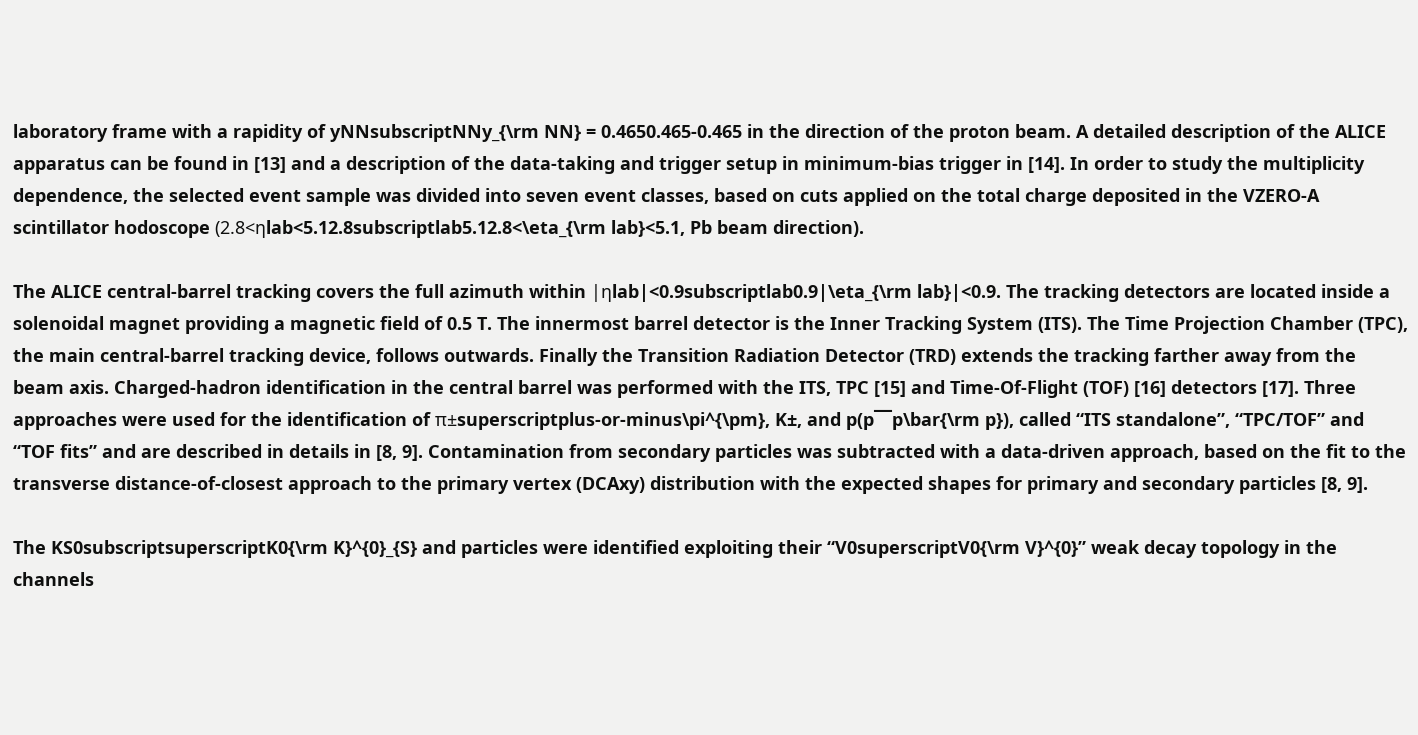laboratory frame with a rapidity of yNNsubscriptNNy_{\rm NN} = 0.4650.465-0.465 in the direction of the proton beam. A detailed description of the ALICE apparatus can be found in [13] and a description of the data-taking and trigger setup in minimum-bias trigger in [14]. In order to study the multiplicity dependence, the selected event sample was divided into seven event classes, based on cuts applied on the total charge deposited in the VZERO-A scintillator hodoscope (2.8<ηlab<5.12.8subscriptlab5.12.8<\eta_{\rm lab}<5.1, Pb beam direction).

The ALICE central-barrel tracking covers the full azimuth within |ηlab|<0.9subscriptlab0.9|\eta_{\rm lab}|<0.9. The tracking detectors are located inside a solenoidal magnet providing a magnetic field of 0.5 T. The innermost barrel detector is the Inner Tracking System (ITS). The Time Projection Chamber (TPC), the main central-barrel tracking device, follows outwards. Finally the Transition Radiation Detector (TRD) extends the tracking farther away from the beam axis. Charged-hadron identification in the central barrel was performed with the ITS, TPC [15] and Time-Of-Flight (TOF) [16] detectors [17]. Three approaches were used for the identification of π±superscriptplus-or-minus\pi^{\pm}, K±, and p(p¯¯p\bar{\rm p}), called “ITS standalone”, “TPC/TOF” and “TOF fits” and are described in details in [8, 9]. Contamination from secondary particles was subtracted with a data-driven approach, based on the fit to the transverse distance-of-closest approach to the primary vertex (DCAxy) distribution with the expected shapes for primary and secondary particles [8, 9].

The KS0subscriptsuperscriptK0{\rm K}^{0}_{S} and particles were identified exploiting their “V0superscriptV0{\rm V}^{0}” weak decay topology in the channels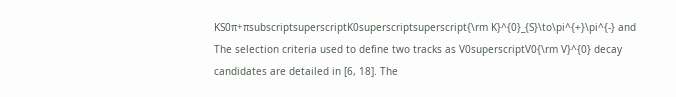KS0π+πsubscriptsuperscriptK0superscriptsuperscript{\rm K}^{0}_{S}\to\pi^{+}\pi^{-} and The selection criteria used to define two tracks as V0superscriptV0{\rm V}^{0} decay candidates are detailed in [6, 18]. The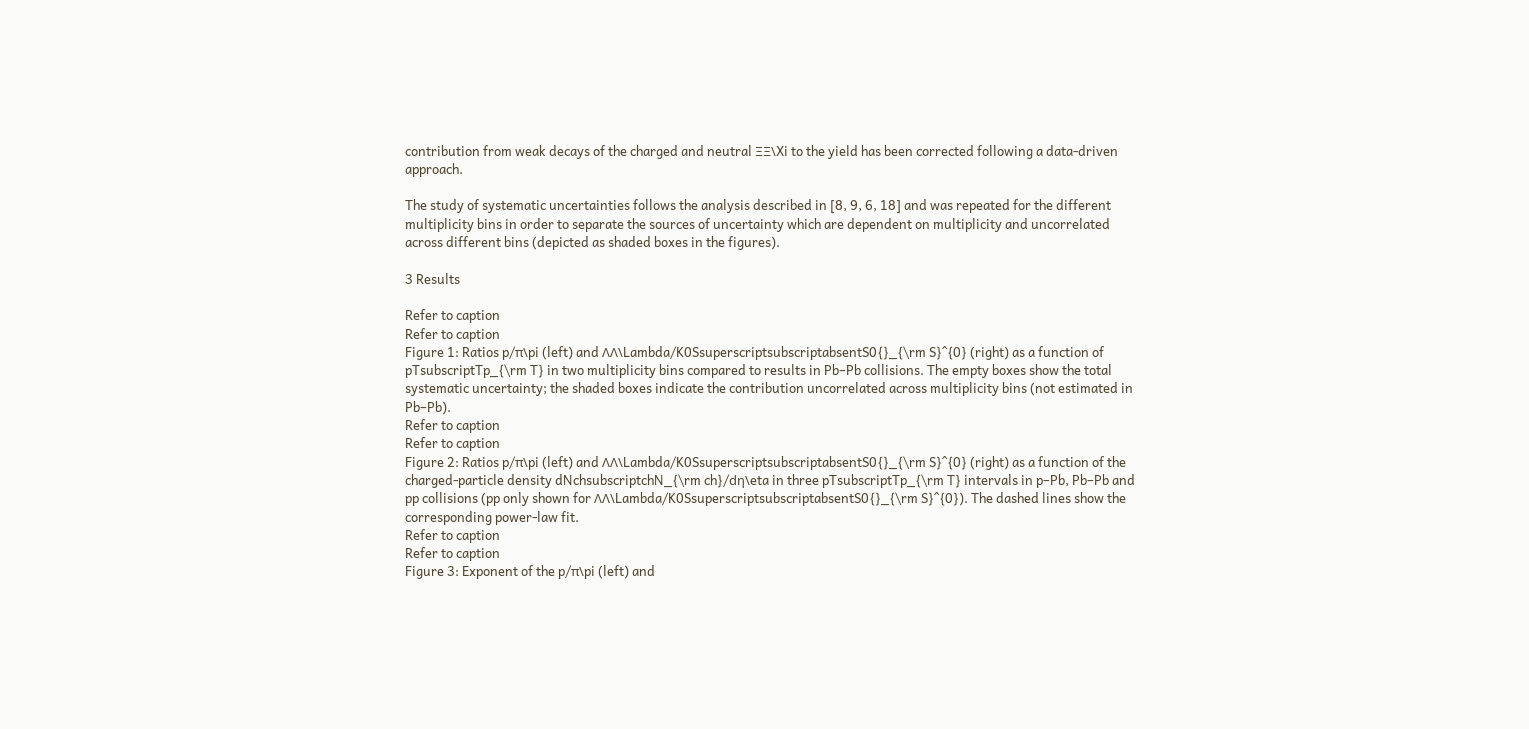contribution from weak decays of the charged and neutral ΞΞ\Xi to the yield has been corrected following a data-driven approach.

The study of systematic uncertainties follows the analysis described in [8, 9, 6, 18] and was repeated for the different multiplicity bins in order to separate the sources of uncertainty which are dependent on multiplicity and uncorrelated across different bins (depicted as shaded boxes in the figures).

3 Results

Refer to caption
Refer to caption
Figure 1: Ratios p/π\pi (left) and ΛΛ\Lambda/K0SsuperscriptsubscriptabsentS0{}_{\rm S}^{0} (right) as a function of pTsubscriptTp_{\rm T} in two multiplicity bins compared to results in Pb–Pb collisions. The empty boxes show the total systematic uncertainty; the shaded boxes indicate the contribution uncorrelated across multiplicity bins (not estimated in Pb–Pb).
Refer to caption
Refer to caption
Figure 2: Ratios p/π\pi (left) and ΛΛ\Lambda/K0SsuperscriptsubscriptabsentS0{}_{\rm S}^{0} (right) as a function of the charged-particle density dNchsubscriptchN_{\rm ch}/dη\eta in three pTsubscriptTp_{\rm T} intervals in p–Pb, Pb–Pb and pp collisions (pp only shown for ΛΛ\Lambda/K0SsuperscriptsubscriptabsentS0{}_{\rm S}^{0}). The dashed lines show the corresponding power-law fit.
Refer to caption
Refer to caption
Figure 3: Exponent of the p/π\pi (left) and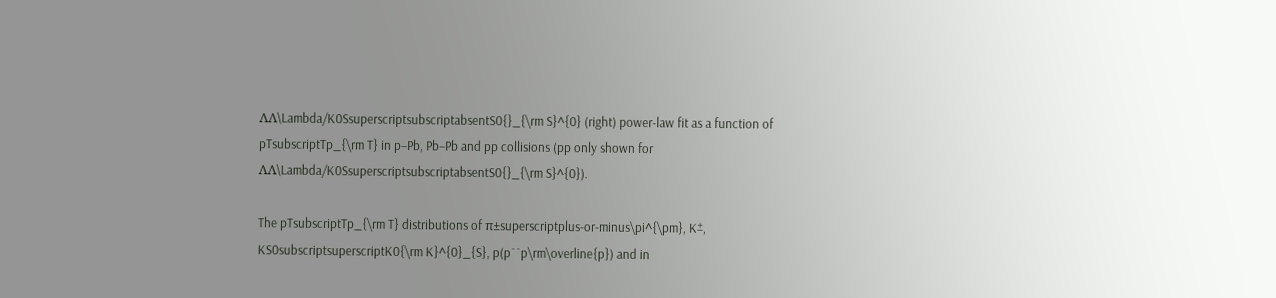ΛΛ\Lambda/K0SsuperscriptsubscriptabsentS0{}_{\rm S}^{0} (right) power-law fit as a function of pTsubscriptTp_{\rm T} in p–Pb, Pb–Pb and pp collisions (pp only shown for ΛΛ\Lambda/K0SsuperscriptsubscriptabsentS0{}_{\rm S}^{0}).

The pTsubscriptTp_{\rm T} distributions of π±superscriptplus-or-minus\pi^{\pm}, K±, KS0subscriptsuperscriptK0{\rm K}^{0}_{S}, p(p¯¯p\rm\overline{p}) and in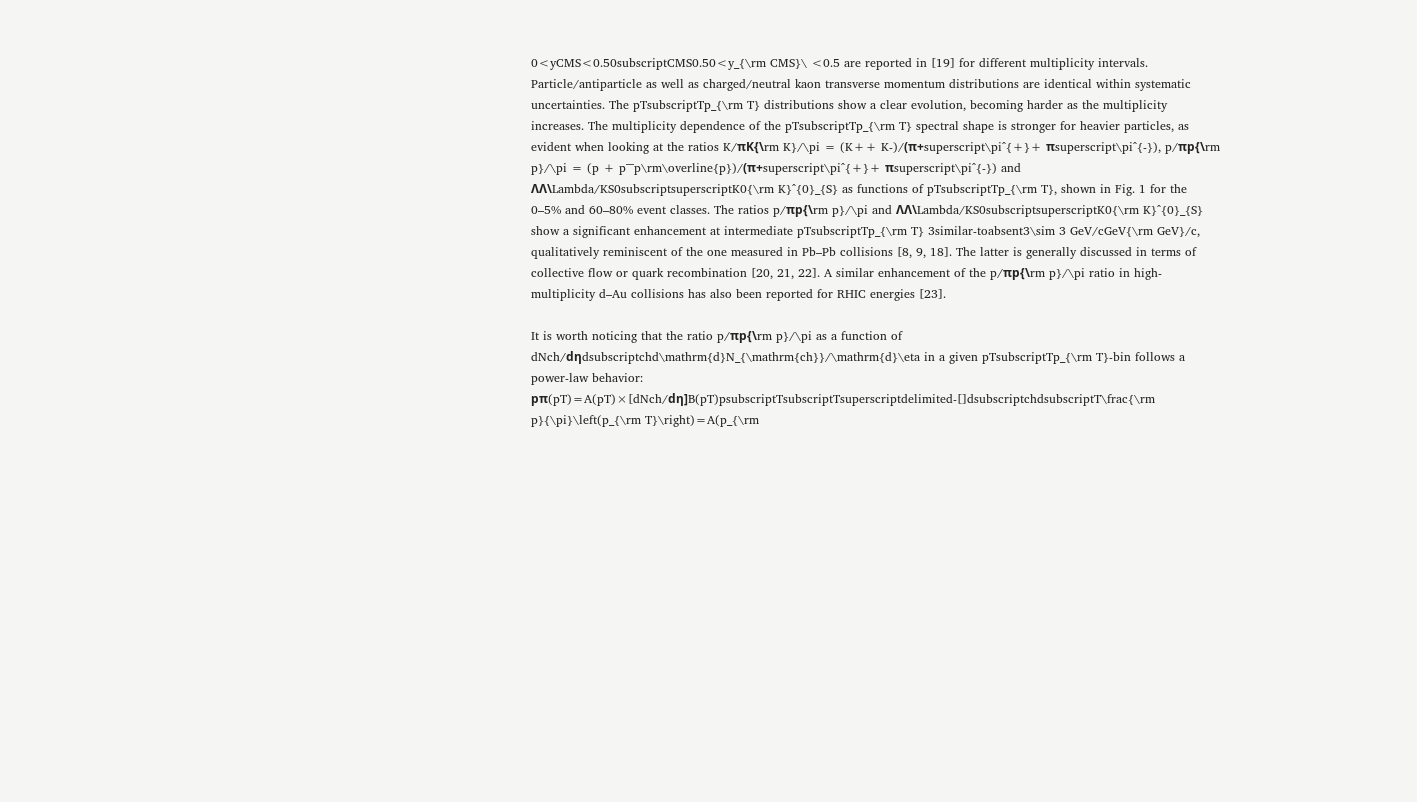0<yCMS<0.50subscriptCMS0.50<y_{\rm CMS}\ <0.5 are reported in [19] for different multiplicity intervals. Particle/antiparticle as well as charged/neutral kaon transverse momentum distributions are identical within systematic uncertainties. The pTsubscriptTp_{\rm T} distributions show a clear evolution, becoming harder as the multiplicity increases. The multiplicity dependence of the pTsubscriptTp_{\rm T} spectral shape is stronger for heavier particles, as evident when looking at the ratios K/πK{\rm K}/\pi = (K++ K-)/(π+superscript\pi^{+}+ πsuperscript\pi^{-}), p/πp{\rm p}/\pi = (p + p¯¯p\rm\overline{p})/(π+superscript\pi^{+}+ πsuperscript\pi^{-}) and ΛΛ\Lambda/KS0subscriptsuperscriptK0{\rm K}^{0}_{S} as functions of pTsubscriptTp_{\rm T}, shown in Fig. 1 for the 0–5% and 60–80% event classes. The ratios p/πp{\rm p}/\pi and ΛΛ\Lambda/KS0subscriptsuperscriptK0{\rm K}^{0}_{S} show a significant enhancement at intermediate pTsubscriptTp_{\rm T} 3similar-toabsent3\sim 3 GeV/cGeV{\rm GeV}/c, qualitatively reminiscent of the one measured in Pb–Pb collisions [8, 9, 18]. The latter is generally discussed in terms of collective flow or quark recombination [20, 21, 22]. A similar enhancement of the p/πp{\rm p}/\pi ratio in high-multiplicity d–Au collisions has also been reported for RHIC energies [23].

It is worth noticing that the ratio p/πp{\rm p}/\pi as a function of dNch/dηdsubscriptchd\mathrm{d}N_{\mathrm{ch}}/\mathrm{d}\eta in a given pTsubscriptTp_{\rm T}-bin follows a power-law behavior: pπ(pT)=A(pT)×[dNch/dη]B(pT)psubscriptTsubscriptTsuperscriptdelimited-[]dsubscriptchdsubscriptT\frac{\rm p}{\pi}\left(p_{\rm T}\right)=A(p_{\rm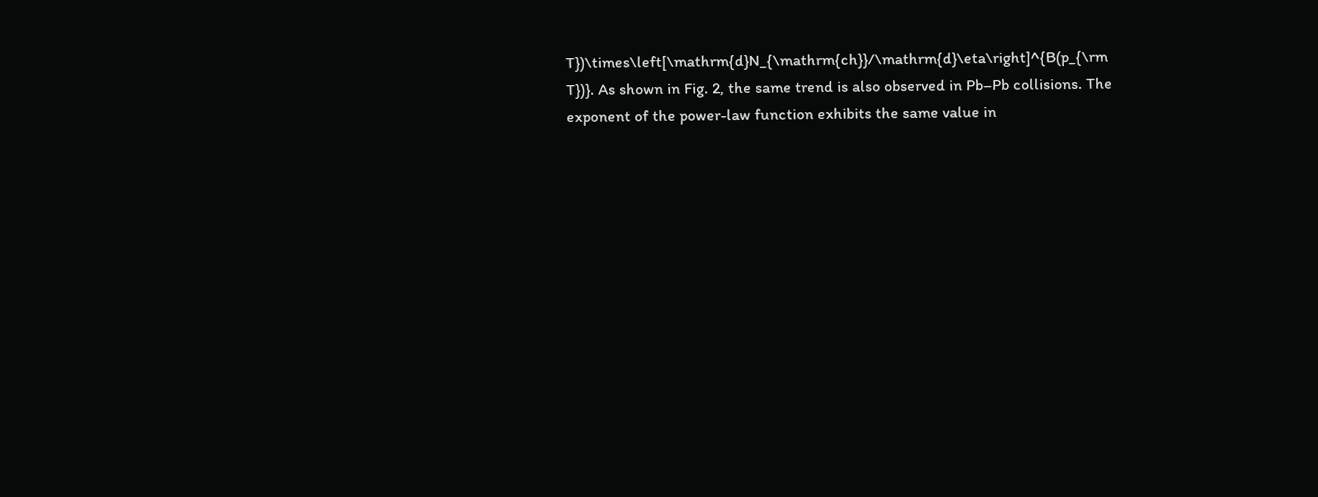T})\times\left[\mathrm{d}N_{\mathrm{ch}}/\mathrm{d}\eta\right]^{B(p_{\rm T})}. As shown in Fig. 2, the same trend is also observed in Pb–Pb collisions. The exponent of the power-law function exhibits the same value in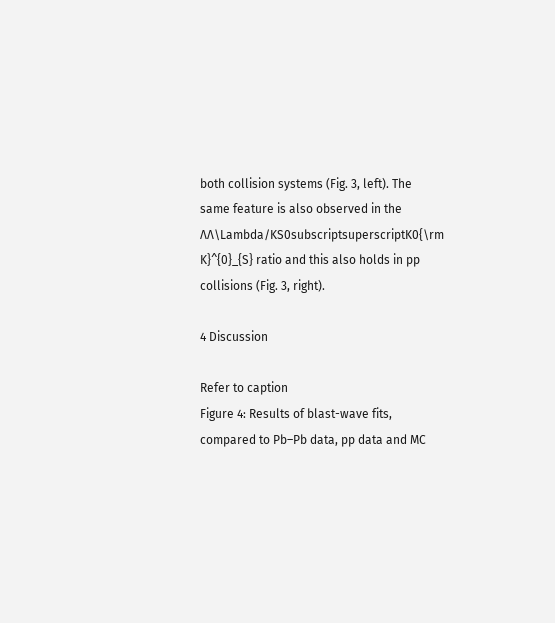both collision systems (Fig. 3, left). The same feature is also observed in the ΛΛ\Lambda/KS0subscriptsuperscriptK0{\rm K}^{0}_{S} ratio and this also holds in pp collisions (Fig. 3, right).

4 Discussion

Refer to caption
Figure 4: Results of blast-wave fits, compared to Pb–Pb data, pp data and MC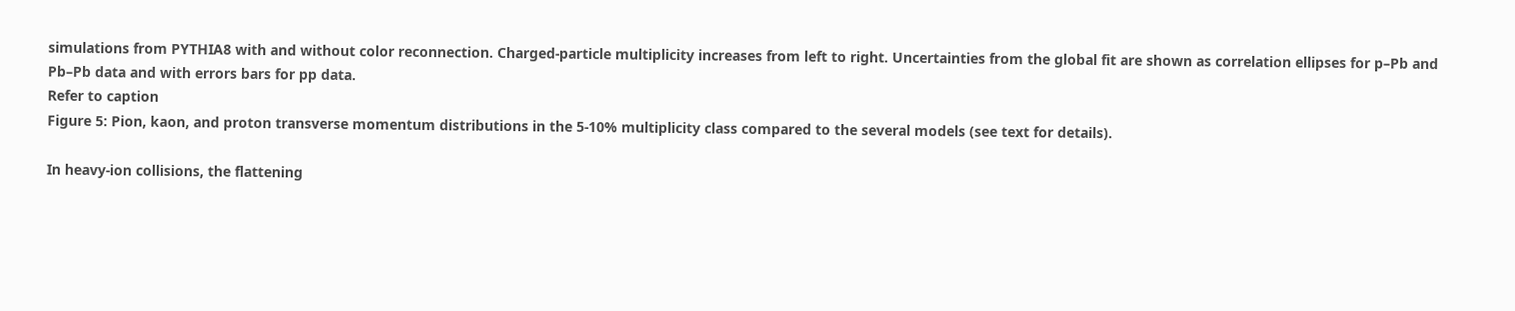simulations from PYTHIA8 with and without color reconnection. Charged-particle multiplicity increases from left to right. Uncertainties from the global fit are shown as correlation ellipses for p–Pb and Pb–Pb data and with errors bars for pp data.
Refer to caption
Figure 5: Pion, kaon, and proton transverse momentum distributions in the 5-10% multiplicity class compared to the several models (see text for details).

In heavy-ion collisions, the flattening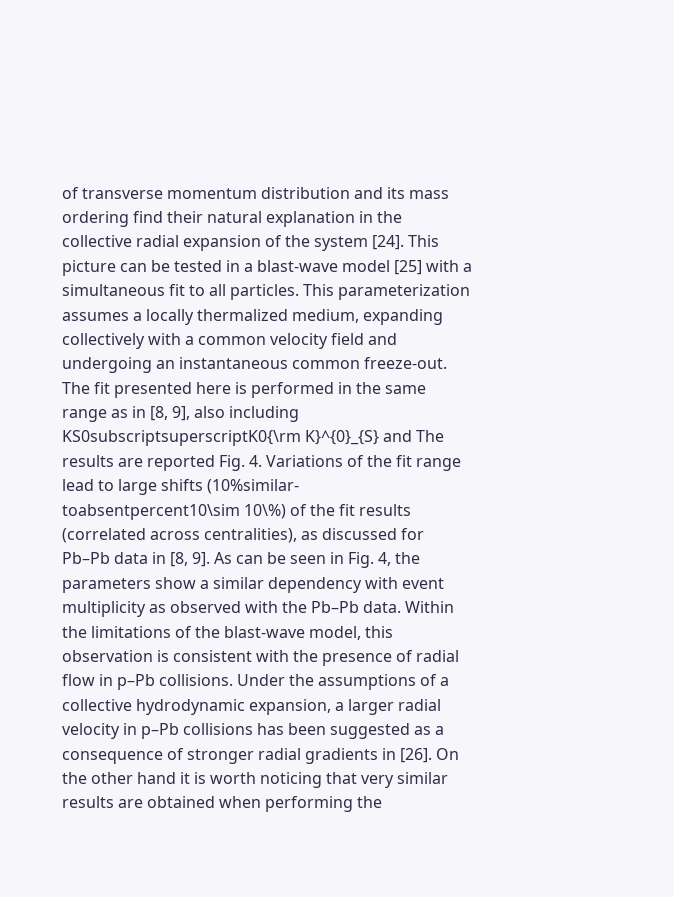of transverse momentum distribution and its mass ordering find their natural explanation in the collective radial expansion of the system [24]. This picture can be tested in a blast-wave model [25] with a simultaneous fit to all particles. This parameterization assumes a locally thermalized medium, expanding collectively with a common velocity field and undergoing an instantaneous common freeze-out. The fit presented here is performed in the same range as in [8, 9], also including KS0subscriptsuperscriptK0{\rm K}^{0}_{S} and The results are reported Fig. 4. Variations of the fit range lead to large shifts (10%similar-toabsentpercent10\sim 10\%) of the fit results (correlated across centralities), as discussed for Pb–Pb data in [8, 9]. As can be seen in Fig. 4, the parameters show a similar dependency with event multiplicity as observed with the Pb–Pb data. Within the limitations of the blast-wave model, this observation is consistent with the presence of radial flow in p–Pb collisions. Under the assumptions of a collective hydrodynamic expansion, a larger radial velocity in p–Pb collisions has been suggested as a consequence of stronger radial gradients in [26]. On the other hand it is worth noticing that very similar results are obtained when performing the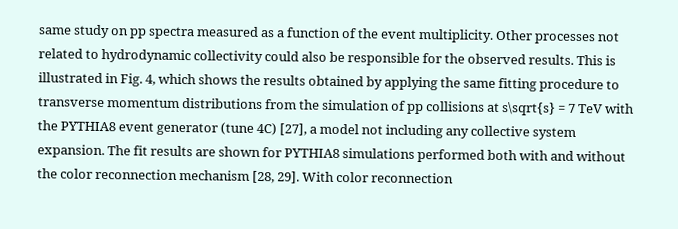same study on pp spectra measured as a function of the event multiplicity. Other processes not related to hydrodynamic collectivity could also be responsible for the observed results. This is illustrated in Fig. 4, which shows the results obtained by applying the same fitting procedure to transverse momentum distributions from the simulation of pp collisions at s\sqrt{s} = 7 TeV with the PYTHIA8 event generator (tune 4C) [27], a model not including any collective system expansion. The fit results are shown for PYTHIA8 simulations performed both with and without the color reconnection mechanism [28, 29]. With color reconnection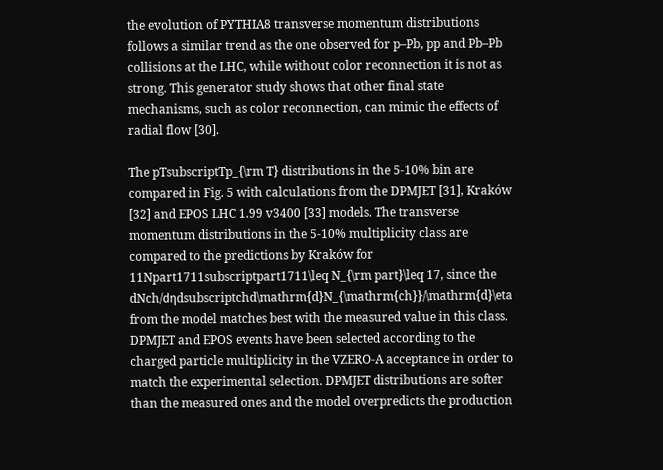the evolution of PYTHIA8 transverse momentum distributions follows a similar trend as the one observed for p–Pb, pp and Pb–Pb collisions at the LHC, while without color reconnection it is not as strong. This generator study shows that other final state mechanisms, such as color reconnection, can mimic the effects of radial flow [30].

The pTsubscriptTp_{\rm T} distributions in the 5-10% bin are compared in Fig. 5 with calculations from the DPMJET [31], Kraków [32] and EPOS LHC 1.99 v3400 [33] models. The transverse momentum distributions in the 5-10% multiplicity class are compared to the predictions by Kraków for 11Npart1711subscriptpart1711\leq N_{\rm part}\leq 17, since the dNch/dηdsubscriptchd\mathrm{d}N_{\mathrm{ch}}/\mathrm{d}\eta from the model matches best with the measured value in this class. DPMJET and EPOS events have been selected according to the charged particle multiplicity in the VZERO-A acceptance in order to match the experimental selection. DPMJET distributions are softer than the measured ones and the model overpredicts the production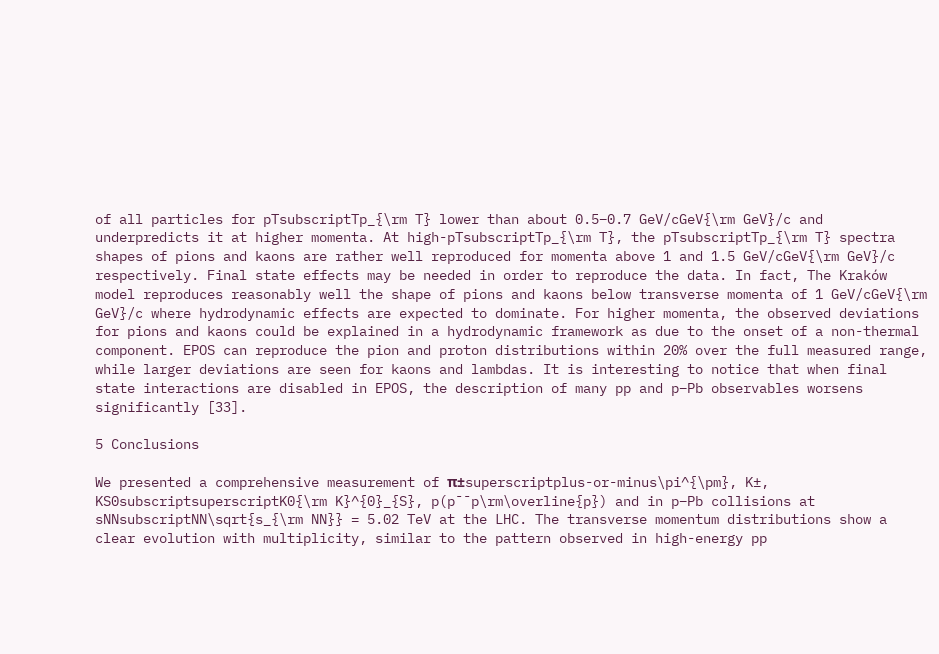of all particles for pTsubscriptTp_{\rm T} lower than about 0.5–0.7 GeV/cGeV{\rm GeV}/c and underpredicts it at higher momenta. At high-pTsubscriptTp_{\rm T}, the pTsubscriptTp_{\rm T} spectra shapes of pions and kaons are rather well reproduced for momenta above 1 and 1.5 GeV/cGeV{\rm GeV}/c  respectively. Final state effects may be needed in order to reproduce the data. In fact, The Kraków model reproduces reasonably well the shape of pions and kaons below transverse momenta of 1 GeV/cGeV{\rm GeV}/c where hydrodynamic effects are expected to dominate. For higher momenta, the observed deviations for pions and kaons could be explained in a hydrodynamic framework as due to the onset of a non-thermal component. EPOS can reproduce the pion and proton distributions within 20% over the full measured range, while larger deviations are seen for kaons and lambdas. It is interesting to notice that when final state interactions are disabled in EPOS, the description of many pp and p–Pb observables worsens significantly [33].

5 Conclusions

We presented a comprehensive measurement of π±superscriptplus-or-minus\pi^{\pm}, K±, KS0subscriptsuperscriptK0{\rm K}^{0}_{S}, p(p¯¯p\rm\overline{p}) and in p–Pb collisions at sNNsubscriptNN\sqrt{s_{\rm NN}} = 5.02 TeV at the LHC. The transverse momentum distributions show a clear evolution with multiplicity, similar to the pattern observed in high-energy pp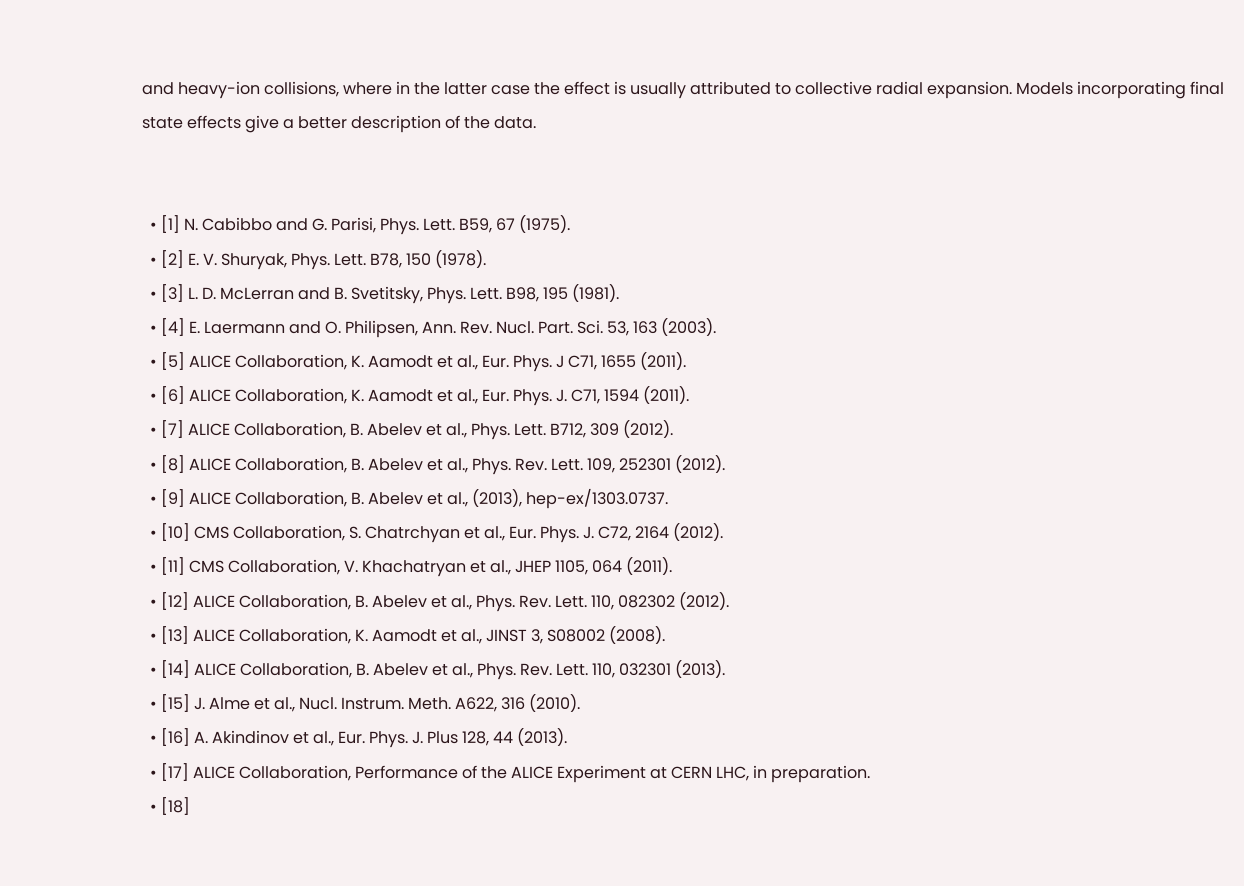and heavy-ion collisions, where in the latter case the effect is usually attributed to collective radial expansion. Models incorporating final state effects give a better description of the data.


  • [1] N. Cabibbo and G. Parisi, Phys. Lett. B59, 67 (1975).
  • [2] E. V. Shuryak, Phys. Lett. B78, 150 (1978).
  • [3] L. D. McLerran and B. Svetitsky, Phys. Lett. B98, 195 (1981).
  • [4] E. Laermann and O. Philipsen, Ann. Rev. Nucl. Part. Sci. 53, 163 (2003).
  • [5] ALICE Collaboration, K. Aamodt et al., Eur. Phys. J C71, 1655 (2011).
  • [6] ALICE Collaboration, K. Aamodt et al., Eur. Phys. J. C71, 1594 (2011).
  • [7] ALICE Collaboration, B. Abelev et al., Phys. Lett. B712, 309 (2012).
  • [8] ALICE Collaboration, B. Abelev et al., Phys. Rev. Lett. 109, 252301 (2012).
  • [9] ALICE Collaboration, B. Abelev et al., (2013), hep-ex/1303.0737.
  • [10] CMS Collaboration, S. Chatrchyan et al., Eur. Phys. J. C72, 2164 (2012).
  • [11] CMS Collaboration, V. Khachatryan et al., JHEP 1105, 064 (2011).
  • [12] ALICE Collaboration, B. Abelev et al., Phys. Rev. Lett. 110, 082302 (2012).
  • [13] ALICE Collaboration, K. Aamodt et al., JINST 3, S08002 (2008).
  • [14] ALICE Collaboration, B. Abelev et al., Phys. Rev. Lett. 110, 032301 (2013).
  • [15] J. Alme et al., Nucl. Instrum. Meth. A622, 316 (2010).
  • [16] A. Akindinov et al., Eur. Phys. J. Plus 128, 44 (2013).
  • [17] ALICE Collaboration, Performance of the ALICE Experiment at CERN LHC, in preparation.
  • [18]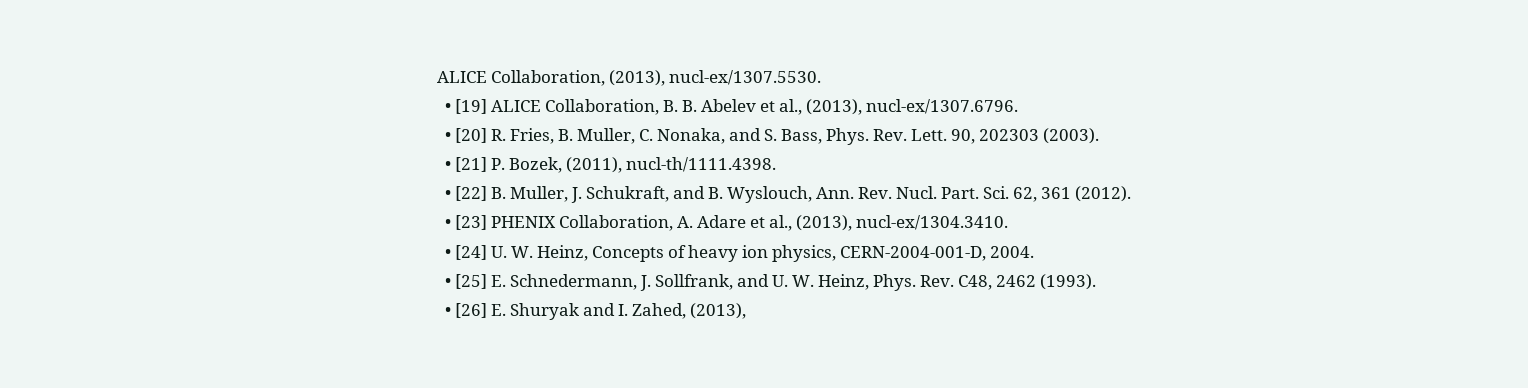ALICE Collaboration, (2013), nucl-ex/1307.5530.
  • [19] ALICE Collaboration, B. B. Abelev et al., (2013), nucl-ex/1307.6796.
  • [20] R. Fries, B. Muller, C. Nonaka, and S. Bass, Phys. Rev. Lett. 90, 202303 (2003).
  • [21] P. Bozek, (2011), nucl-th/1111.4398.
  • [22] B. Muller, J. Schukraft, and B. Wyslouch, Ann. Rev. Nucl. Part. Sci. 62, 361 (2012).
  • [23] PHENIX Collaboration, A. Adare et al., (2013), nucl-ex/1304.3410.
  • [24] U. W. Heinz, Concepts of heavy ion physics, CERN-2004-001-D, 2004.
  • [25] E. Schnedermann, J. Sollfrank, and U. W. Heinz, Phys. Rev. C48, 2462 (1993).
  • [26] E. Shuryak and I. Zahed, (2013),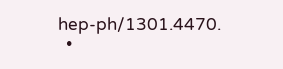hep-ph/1301.4470.
  •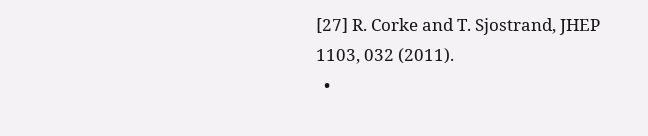[27] R. Corke and T. Sjostrand, JHEP 1103, 032 (2011).
  •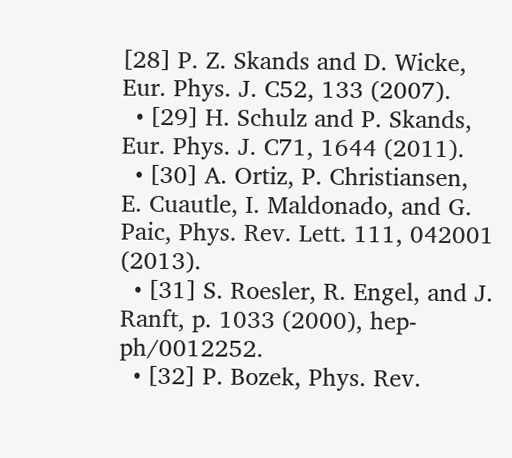[28] P. Z. Skands and D. Wicke, Eur. Phys. J. C52, 133 (2007).
  • [29] H. Schulz and P. Skands, Eur. Phys. J. C71, 1644 (2011).
  • [30] A. Ortiz, P. Christiansen, E. Cuautle, I. Maldonado, and G. Paic, Phys. Rev. Lett. 111, 042001 (2013).
  • [31] S. Roesler, R. Engel, and J. Ranft, p. 1033 (2000), hep-ph/0012252.
  • [32] P. Bozek, Phys. Rev.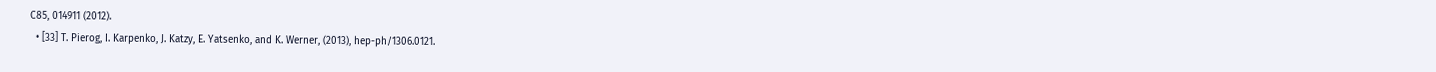C85, 014911 (2012).
  • [33] T. Pierog, I. Karpenko, J. Katzy, E. Yatsenko, and K. Werner, (2013), hep-ph/1306.0121.